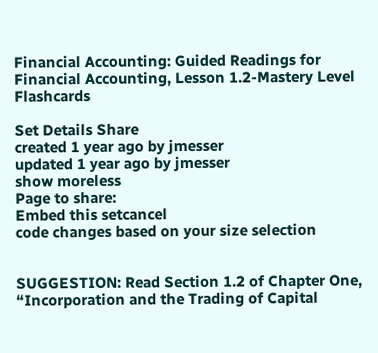Financial Accounting: Guided Readings for Financial Accounting, Lesson 1.2-Mastery Level Flashcards

Set Details Share
created 1 year ago by jmesser
updated 1 year ago by jmesser
show moreless
Page to share:
Embed this setcancel
code changes based on your size selection


SUGGESTION: Read Section 1.2 of Chapter One, “Incorporation and the Trading of Capital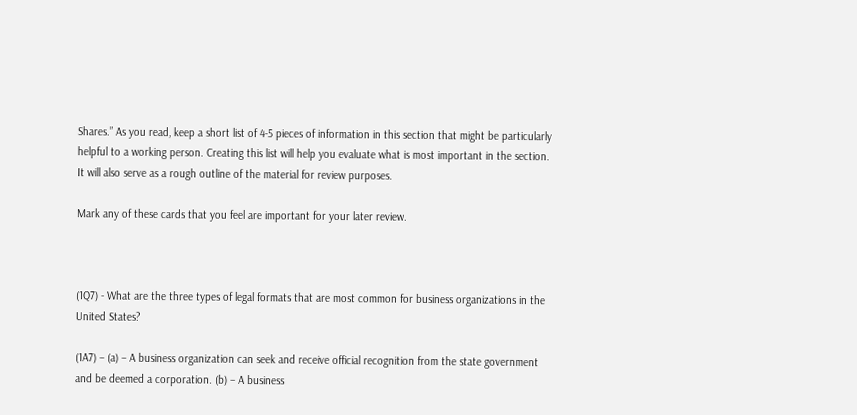Shares.” As you read, keep a short list of 4-5 pieces of information in this section that might be particularly helpful to a working person. Creating this list will help you evaluate what is most important in the section. It will also serve as a rough outline of the material for review purposes.

Mark any of these cards that you feel are important for your later review.



(1Q7) - What are the three types of legal formats that are most common for business organizations in the United States?

(1A7) – (a) – A business organization can seek and receive official recognition from the state government and be deemed a corporation. (b) – A business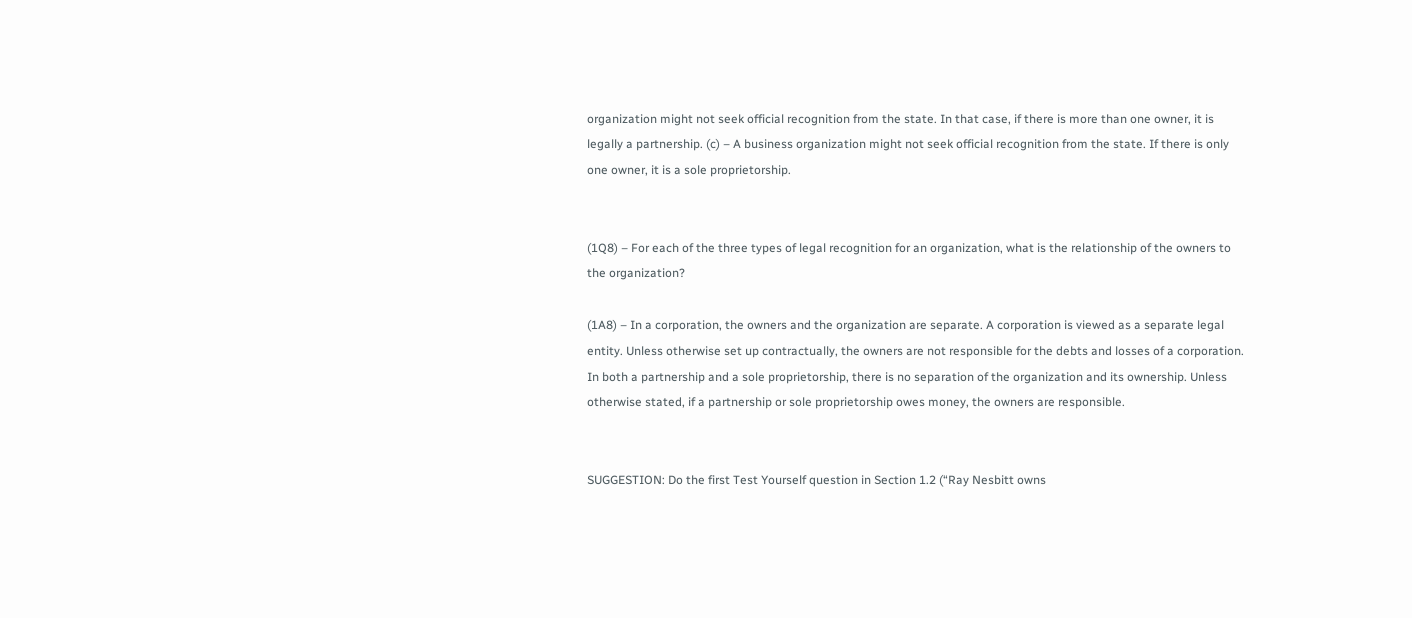organization might not seek official recognition from the state. In that case, if there is more than one owner, it is legally a partnership. (c) – A business organization might not seek official recognition from the state. If there is only one owner, it is a sole proprietorship.


(1Q8) – For each of the three types of legal recognition for an organization, what is the relationship of the owners to the organization?

(1A8) – In a corporation, the owners and the organization are separate. A corporation is viewed as a separate legal entity. Unless otherwise set up contractually, the owners are not responsible for the debts and losses of a corporation. In both a partnership and a sole proprietorship, there is no separation of the organization and its ownership. Unless otherwise stated, if a partnership or sole proprietorship owes money, the owners are responsible.


SUGGESTION: Do the first Test Yourself question in Section 1.2 (“Ray Nesbitt owns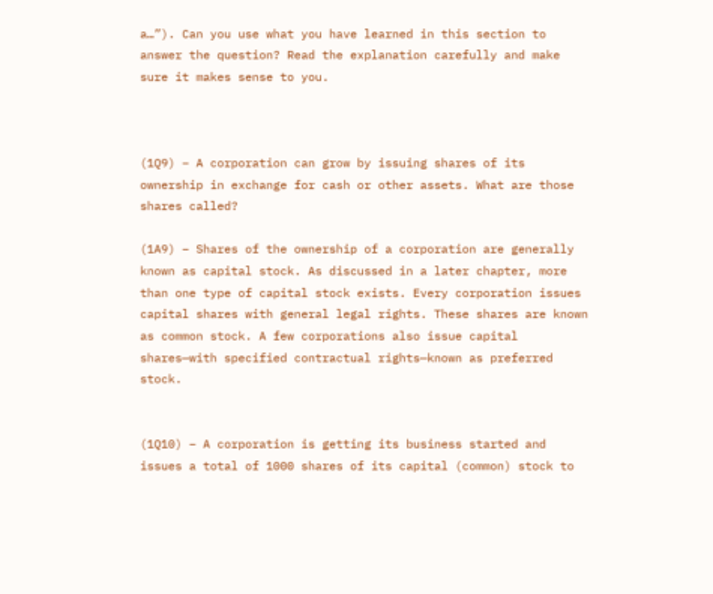a…”). Can you use what you have learned in this section to answer the question? Read the explanation carefully and make sure it makes sense to you.



(1Q9) – A corporation can grow by issuing shares of its ownership in exchange for cash or other assets. What are those shares called?

(1A9) – Shares of the ownership of a corporation are generally known as capital stock. As discussed in a later chapter, more than one type of capital stock exists. Every corporation issues capital shares with general legal rights. These shares are known as common stock. A few corporations also issue capital shares—with specified contractual rights—known as preferred stock.


(1Q10) – A corporation is getting its business started and issues a total of 1000 shares of its capital (common) stock to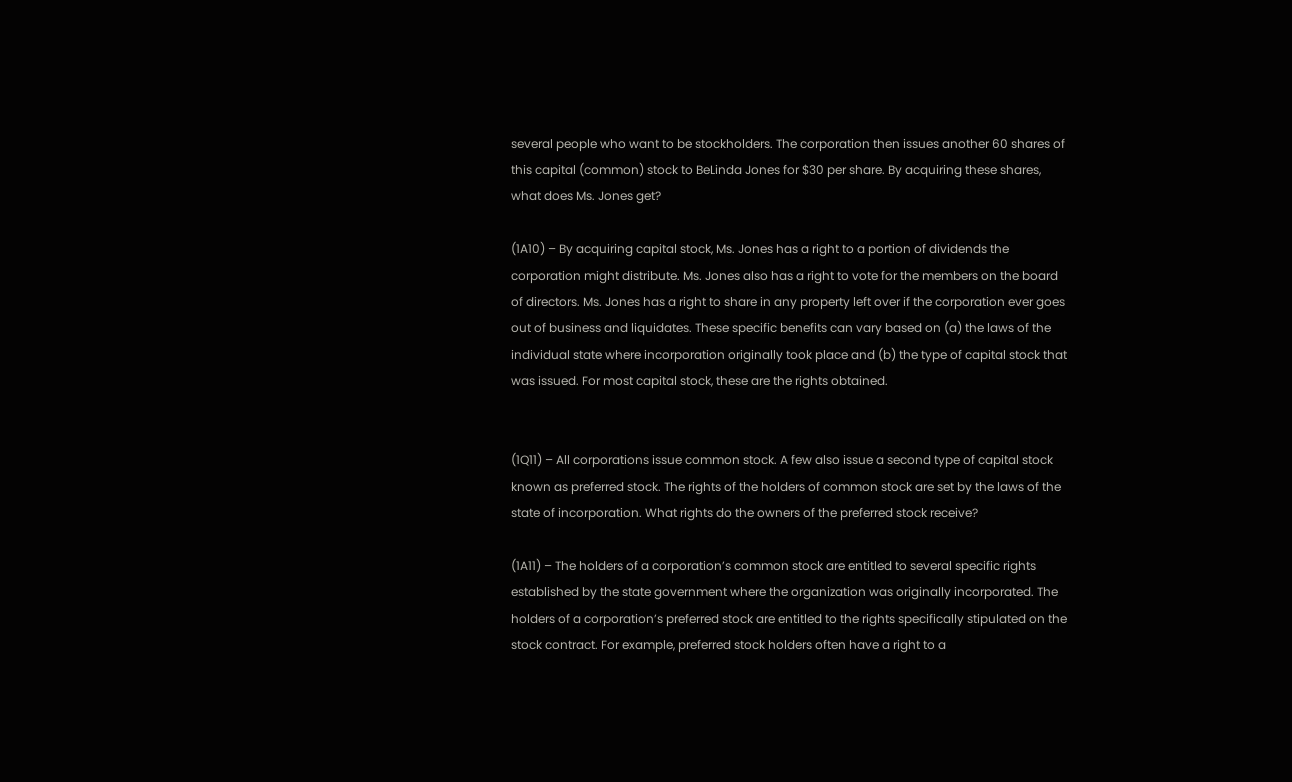several people who want to be stockholders. The corporation then issues another 60 shares of this capital (common) stock to BeLinda Jones for $30 per share. By acquiring these shares, what does Ms. Jones get?

(1A10) – By acquiring capital stock, Ms. Jones has a right to a portion of dividends the corporation might distribute. Ms. Jones also has a right to vote for the members on the board of directors. Ms. Jones has a right to share in any property left over if the corporation ever goes out of business and liquidates. These specific benefits can vary based on (a) the laws of the individual state where incorporation originally took place and (b) the type of capital stock that was issued. For most capital stock, these are the rights obtained.


(1Q11) – All corporations issue common stock. A few also issue a second type of capital stock known as preferred stock. The rights of the holders of common stock are set by the laws of the state of incorporation. What rights do the owners of the preferred stock receive?

(1A11) – The holders of a corporation’s common stock are entitled to several specific rights established by the state government where the organization was originally incorporated. The holders of a corporation’s preferred stock are entitled to the rights specifically stipulated on the stock contract. For example, preferred stock holders often have a right to a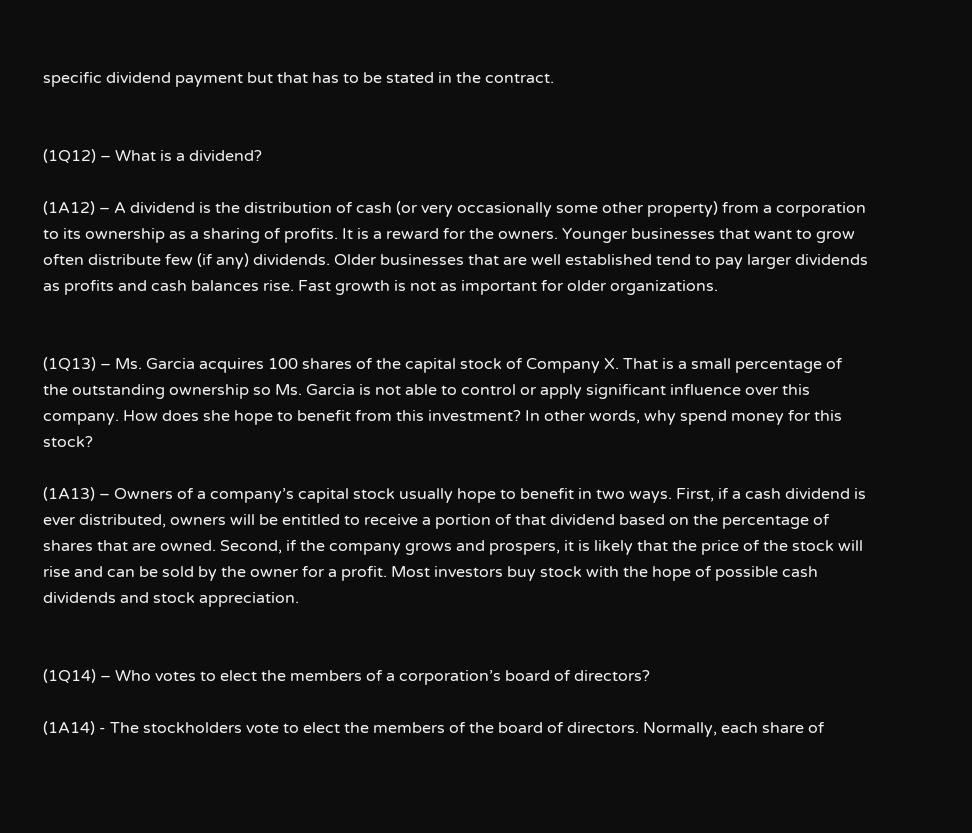specific dividend payment but that has to be stated in the contract.


(1Q12) – What is a dividend?

(1A12) – A dividend is the distribution of cash (or very occasionally some other property) from a corporation to its ownership as a sharing of profits. It is a reward for the owners. Younger businesses that want to grow often distribute few (if any) dividends. Older businesses that are well established tend to pay larger dividends as profits and cash balances rise. Fast growth is not as important for older organizations.


(1Q13) – Ms. Garcia acquires 100 shares of the capital stock of Company X. That is a small percentage of the outstanding ownership so Ms. Garcia is not able to control or apply significant influence over this company. How does she hope to benefit from this investment? In other words, why spend money for this stock?

(1A13) – Owners of a company’s capital stock usually hope to benefit in two ways. First, if a cash dividend is ever distributed, owners will be entitled to receive a portion of that dividend based on the percentage of shares that are owned. Second, if the company grows and prospers, it is likely that the price of the stock will rise and can be sold by the owner for a profit. Most investors buy stock with the hope of possible cash dividends and stock appreciation.


(1Q14) – Who votes to elect the members of a corporation’s board of directors?

(1A14) - The stockholders vote to elect the members of the board of directors. Normally, each share of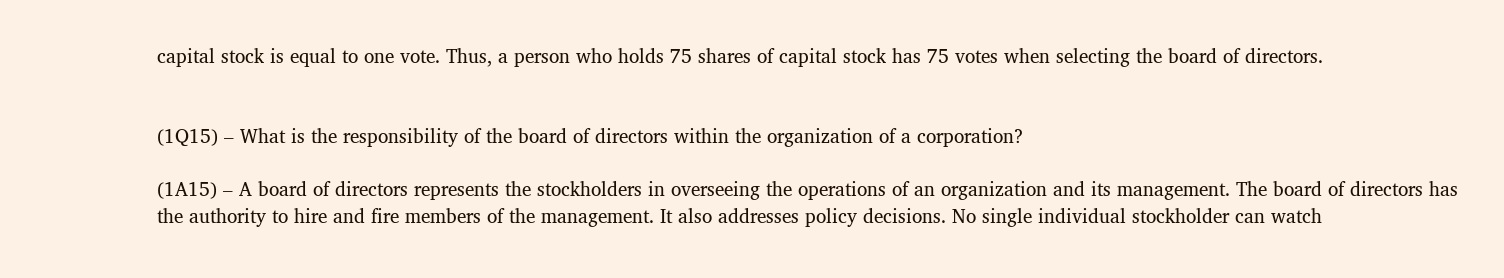capital stock is equal to one vote. Thus, a person who holds 75 shares of capital stock has 75 votes when selecting the board of directors.


(1Q15) – What is the responsibility of the board of directors within the organization of a corporation?

(1A15) – A board of directors represents the stockholders in overseeing the operations of an organization and its management. The board of directors has the authority to hire and fire members of the management. It also addresses policy decisions. No single individual stockholder can watch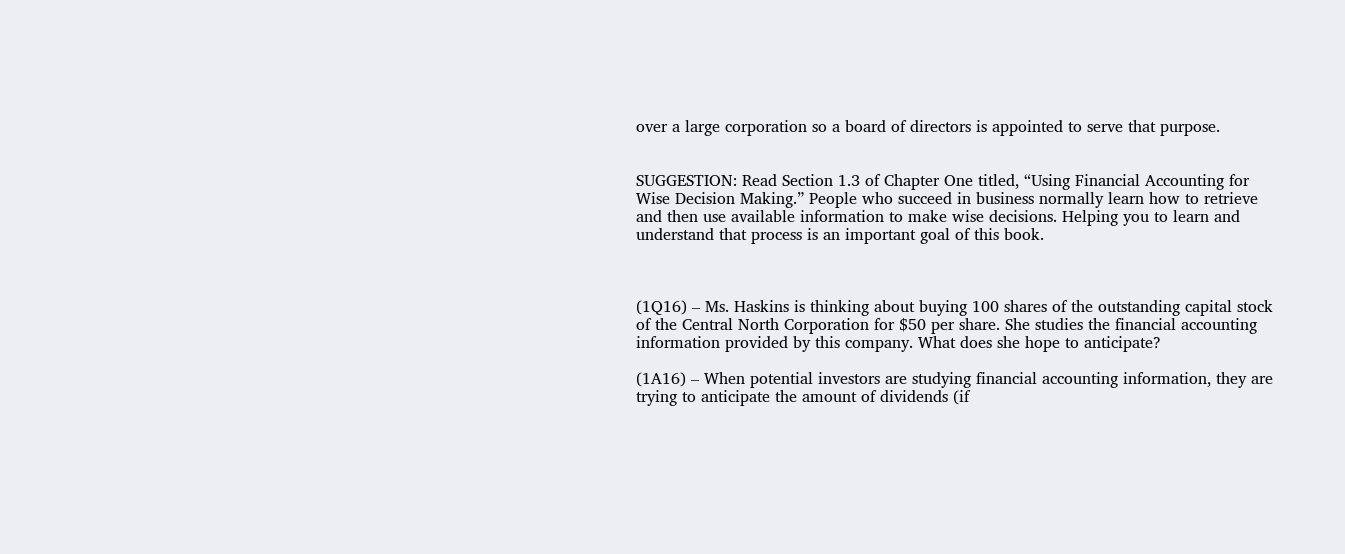over a large corporation so a board of directors is appointed to serve that purpose.


SUGGESTION: Read Section 1.3 of Chapter One titled, “Using Financial Accounting for Wise Decision Making.” People who succeed in business normally learn how to retrieve and then use available information to make wise decisions. Helping you to learn and understand that process is an important goal of this book.



(1Q16) – Ms. Haskins is thinking about buying 100 shares of the outstanding capital stock of the Central North Corporation for $50 per share. She studies the financial accounting information provided by this company. What does she hope to anticipate?

(1A16) – When potential investors are studying financial accounting information, they are trying to anticipate the amount of dividends (if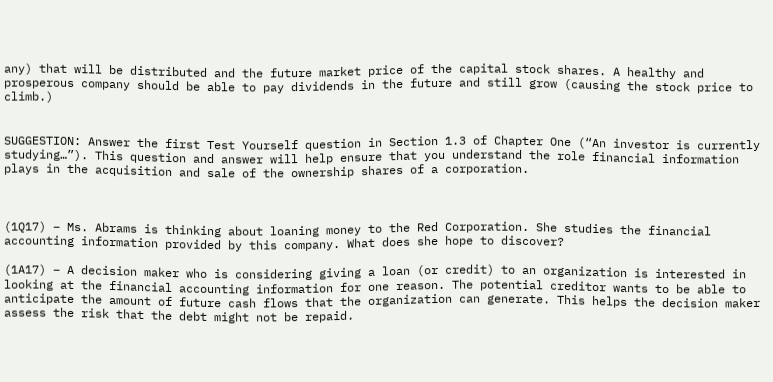any) that will be distributed and the future market price of the capital stock shares. A healthy and prosperous company should be able to pay dividends in the future and still grow (causing the stock price to climb.)


SUGGESTION: Answer the first Test Yourself question in Section 1.3 of Chapter One (“An investor is currently studying…”). This question and answer will help ensure that you understand the role financial information plays in the acquisition and sale of the ownership shares of a corporation.



(1Q17) – Ms. Abrams is thinking about loaning money to the Red Corporation. She studies the financial accounting information provided by this company. What does she hope to discover?

(1A17) – A decision maker who is considering giving a loan (or credit) to an organization is interested in looking at the financial accounting information for one reason. The potential creditor wants to be able to anticipate the amount of future cash flows that the organization can generate. This helps the decision maker assess the risk that the debt might not be repaid.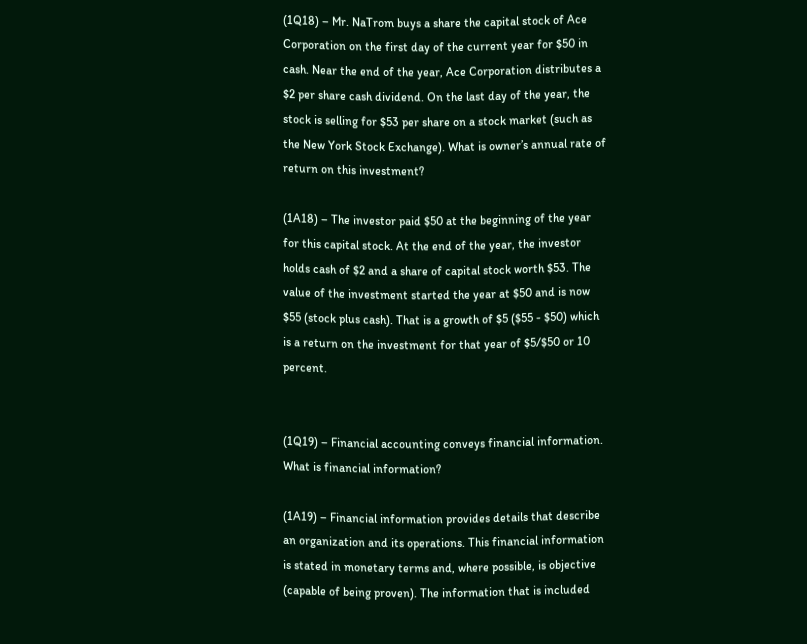(1Q18) – Mr. NaTrom buys a share the capital stock of Ace Corporation on the first day of the current year for $50 in cash. Near the end of the year, Ace Corporation distributes a $2 per share cash dividend. On the last day of the year, the stock is selling for $53 per share on a stock market (such as the New York Stock Exchange). What is owner’s annual rate of return on this investment?

(1A18) – The investor paid $50 at the beginning of the year for this capital stock. At the end of the year, the investor holds cash of $2 and a share of capital stock worth $53. The value of the investment started the year at $50 and is now $55 (stock plus cash). That is a growth of $5 ($55 - $50) which is a return on the investment for that year of $5/$50 or 10 percent.


(1Q19) – Financial accounting conveys financial information. What is financial information?

(1A19) – Financial information provides details that describe an organization and its operations. This financial information is stated in monetary terms and, where possible, is objective (capable of being proven). The information that is included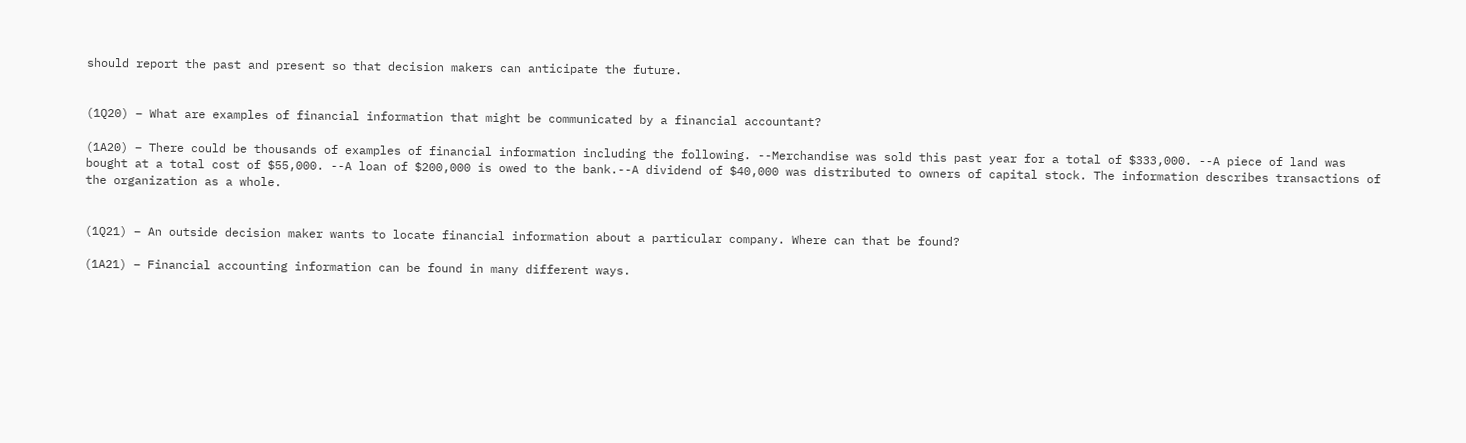should report the past and present so that decision makers can anticipate the future.


(1Q20) – What are examples of financial information that might be communicated by a financial accountant?

(1A20) – There could be thousands of examples of financial information including the following. --Merchandise was sold this past year for a total of $333,000. --A piece of land was bought at a total cost of $55,000. --A loan of $200,000 is owed to the bank.--A dividend of $40,000 was distributed to owners of capital stock. The information describes transactions of the organization as a whole.


(1Q21) – An outside decision maker wants to locate financial information about a particular company. Where can that be found?

(1A21) – Financial accounting information can be found in many different ways.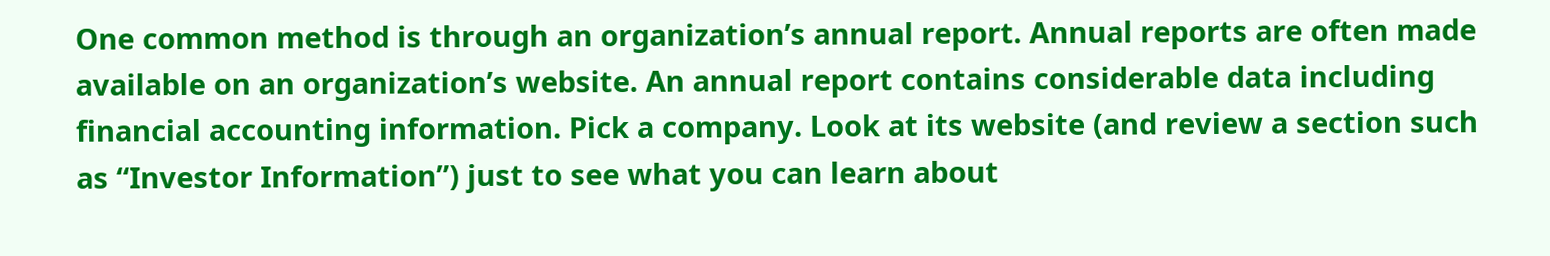One common method is through an organization’s annual report. Annual reports are often made available on an organization’s website. An annual report contains considerable data including financial accounting information. Pick a company. Look at its website (and review a section such as “Investor Information”) just to see what you can learn about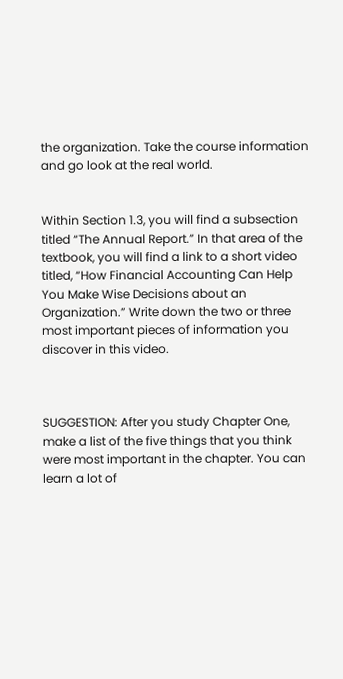the organization. Take the course information and go look at the real world.


Within Section 1.3, you will find a subsection titled “The Annual Report.” In that area of the textbook, you will find a link to a short video titled, “How Financial Accounting Can Help You Make Wise Decisions about an Organization.” Write down the two or three most important pieces of information you discover in this video.



SUGGESTION: After you study Chapter One, make a list of the five things that you think were most important in the chapter. You can learn a lot of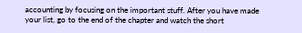accounting by focusing on the important stuff. After you have made your list, go to the end of the chapter and watch the short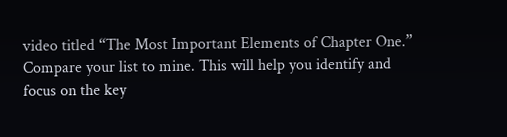video titled “The Most Important Elements of Chapter One.” Compare your list to mine. This will help you identify and focus on the key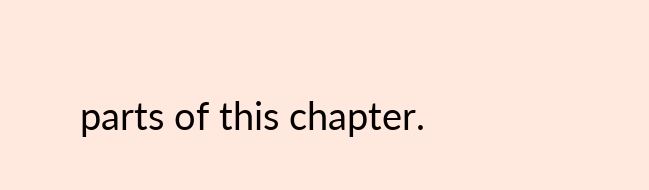parts of this chapter.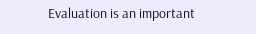Evaluation is an important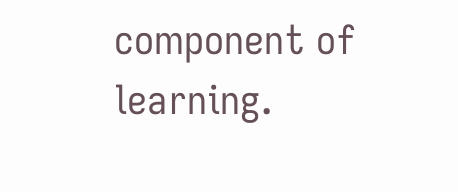component of learning.